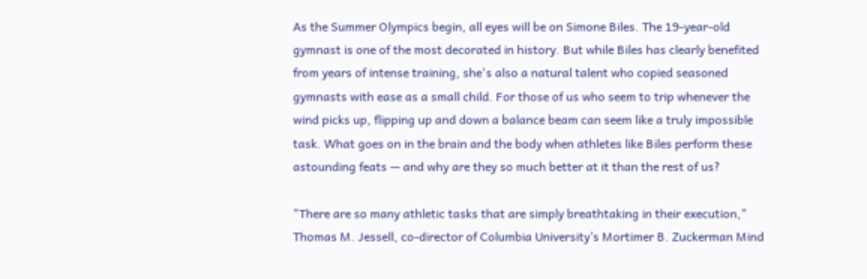As the Summer Olympics begin, all eyes will be on Simone Biles. The 19-year-old gymnast is one of the most decorated in history. But while Biles has clearly benefited from years of intense training, she's also a natural talent who copied seasoned gymnasts with ease as a small child. For those of us who seem to trip whenever the wind picks up, flipping up and down a balance beam can seem like a truly impossible task. What goes on in the brain and the body when athletes like Biles perform these astounding feats — and why are they so much better at it than the rest of us?

"There are so many athletic tasks that are simply breathtaking in their execution," Thomas M. Jessell, co-director of Columbia University’s Mortimer B. Zuckerman Mind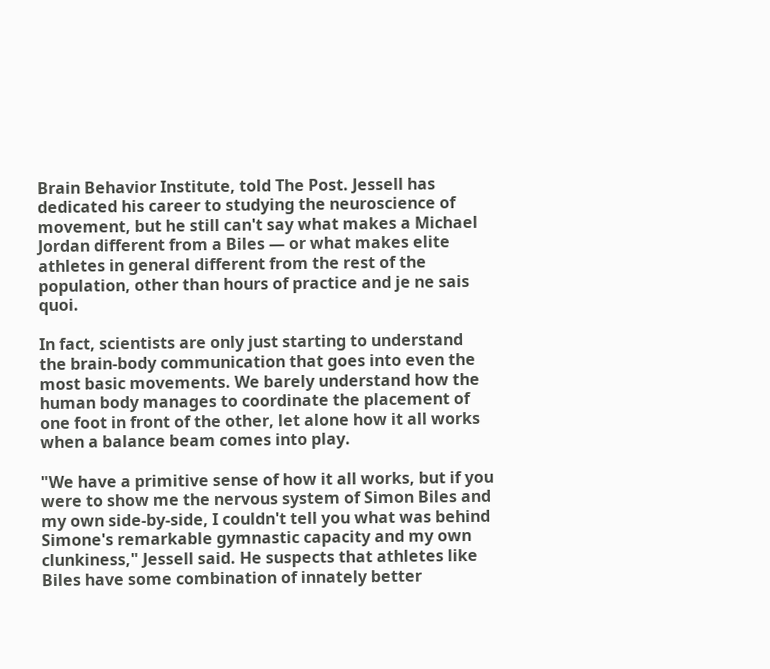Brain Behavior Institute, told The Post. Jessell has dedicated his career to studying the neuroscience of movement, but he still can't say what makes a Michael Jordan different from a Biles — or what makes elite athletes in general different from the rest of the population, other than hours of practice and je ne sais quoi.

In fact, scientists are only just starting to understand the brain-body communication that goes into even the most basic movements. We barely understand how the human body manages to coordinate the placement of one foot in front of the other, let alone how it all works when a balance beam comes into play.

"We have a primitive sense of how it all works, but if you were to show me the nervous system of Simon Biles and my own side-by-side, I couldn't tell you what was behind Simone's remarkable gymnastic capacity and my own clunkiness," Jessell said. He suspects that athletes like Biles have some combination of innately better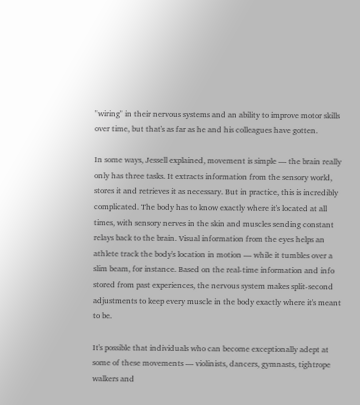"wiring" in their nervous systems and an ability to improve motor skills over time, but that's as far as he and his colleagues have gotten.

In some ways, Jessell explained, movement is simple — the brain really only has three tasks. It extracts information from the sensory world, stores it and retrieves it as necessary. But in practice, this is incredibly complicated. The body has to know exactly where it's located at all times, with sensory nerves in the skin and muscles sending constant relays back to the brain. Visual information from the eyes helps an athlete track the body's location in motion — while it tumbles over a slim beam, for instance. Based on the real-time information and info stored from past experiences, the nervous system makes split-second adjustments to keep every muscle in the body exactly where it's meant to be.

It's possible that individuals who can become exceptionally adept at some of these movements — violinists, dancers, gymnasts, tightrope walkers and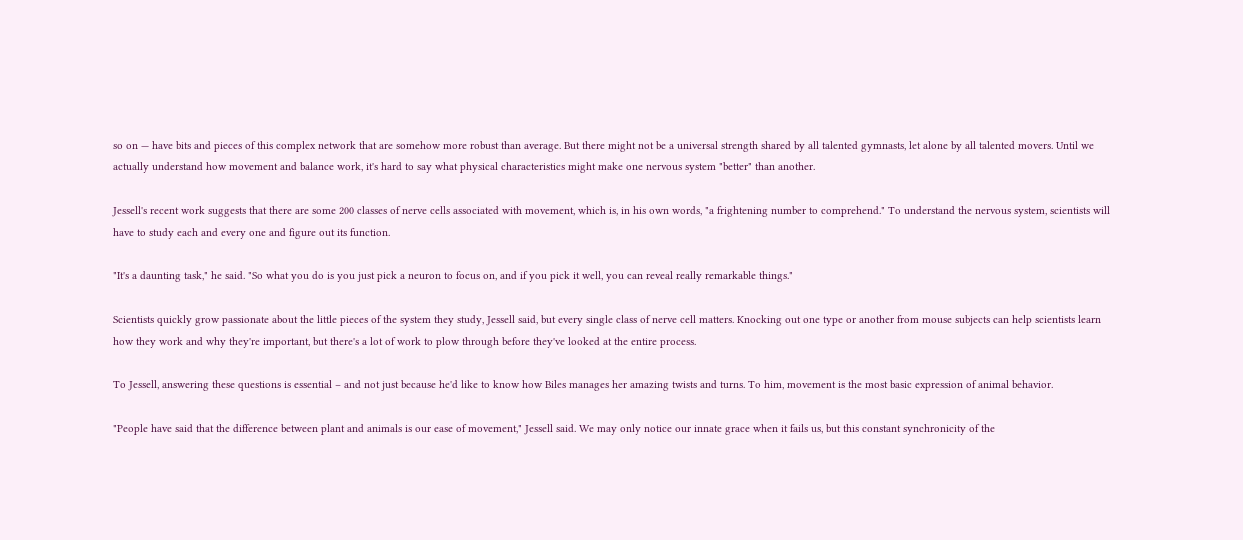so on — have bits and pieces of this complex network that are somehow more robust than average. But there might not be a universal strength shared by all talented gymnasts, let alone by all talented movers. Until we actually understand how movement and balance work, it's hard to say what physical characteristics might make one nervous system "better" than another.

Jessell's recent work suggests that there are some 200 classes of nerve cells associated with movement, which is, in his own words, "a frightening number to comprehend." To understand the nervous system, scientists will have to study each and every one and figure out its function.

"It's a daunting task," he said. "So what you do is you just pick a neuron to focus on, and if you pick it well, you can reveal really remarkable things."

Scientists quickly grow passionate about the little pieces of the system they study, Jessell said, but every single class of nerve cell matters. Knocking out one type or another from mouse subjects can help scientists learn how they work and why they're important, but there's a lot of work to plow through before they've looked at the entire process.

To Jessell, answering these questions is essential – and not just because he'd like to know how Biles manages her amazing twists and turns. To him, movement is the most basic expression of animal behavior.

"People have said that the difference between plant and animals is our ease of movement," Jessell said. We may only notice our innate grace when it fails us, but this constant synchronicity of the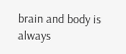brain and body is always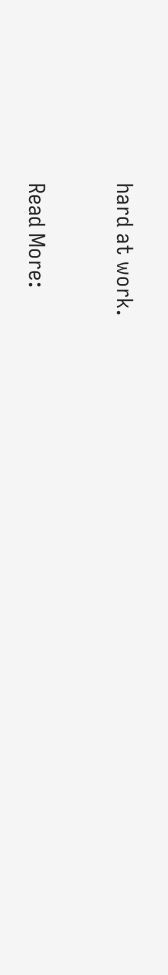hard at work.

Read More: